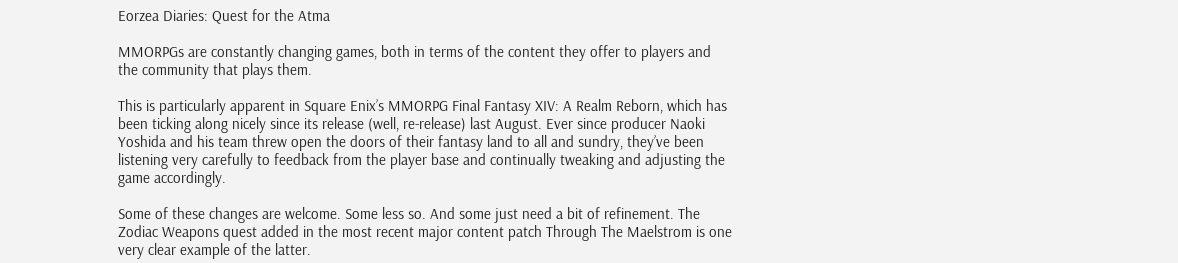Eorzea Diaries: Quest for the Atma

MMORPGs are constantly changing games, both in terms of the content they offer to players and the community that plays them.

This is particularly apparent in Square Enix’s MMORPG Final Fantasy XIV: A Realm Reborn, which has been ticking along nicely since its release (well, re-release) last August. Ever since producer Naoki Yoshida and his team threw open the doors of their fantasy land to all and sundry, they’ve been listening very carefully to feedback from the player base and continually tweaking and adjusting the game accordingly.

Some of these changes are welcome. Some less so. And some just need a bit of refinement. The Zodiac Weapons quest added in the most recent major content patch Through The Maelstrom is one very clear example of the latter.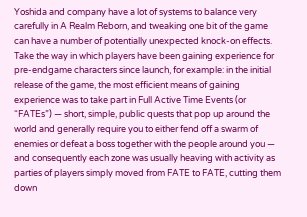Yoshida and company have a lot of systems to balance very carefully in A Realm Reborn, and tweaking one bit of the game can have a number of potentially unexpected knock-on effects. Take the way in which players have been gaining experience for pre-endgame characters since launch, for example: in the initial release of the game, the most efficient means of gaining experience was to take part in Full Active Time Events (or “FATEs”) — short, simple, public quests that pop up around the world and generally require you to either fend off a swarm of enemies or defeat a boss together with the people around you — and consequently each zone was usually heaving with activity as parties of players simply moved from FATE to FATE, cutting them down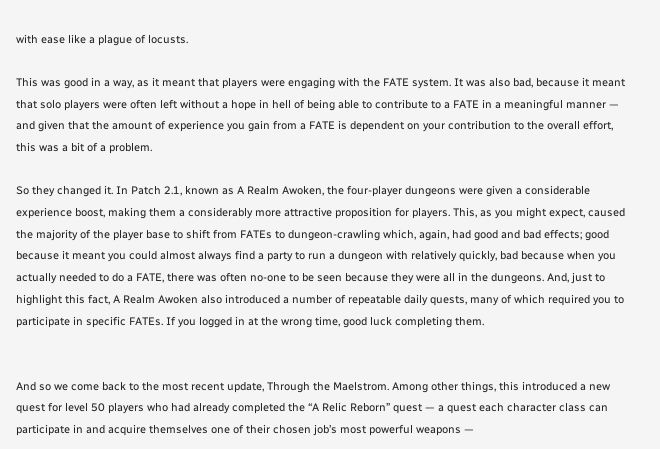with ease like a plague of locusts.

This was good in a way, as it meant that players were engaging with the FATE system. It was also bad, because it meant that solo players were often left without a hope in hell of being able to contribute to a FATE in a meaningful manner — and given that the amount of experience you gain from a FATE is dependent on your contribution to the overall effort, this was a bit of a problem.

So they changed it. In Patch 2.1, known as A Realm Awoken, the four-player dungeons were given a considerable experience boost, making them a considerably more attractive proposition for players. This, as you might expect, caused the majority of the player base to shift from FATEs to dungeon-crawling which, again, had good and bad effects; good because it meant you could almost always find a party to run a dungeon with relatively quickly, bad because when you actually needed to do a FATE, there was often no-one to be seen because they were all in the dungeons. And, just to highlight this fact, A Realm Awoken also introduced a number of repeatable daily quests, many of which required you to participate in specific FATEs. If you logged in at the wrong time, good luck completing them.


And so we come back to the most recent update, Through the Maelstrom. Among other things, this introduced a new quest for level 50 players who had already completed the “A Relic Reborn” quest — a quest each character class can participate in and acquire themselves one of their chosen job’s most powerful weapons —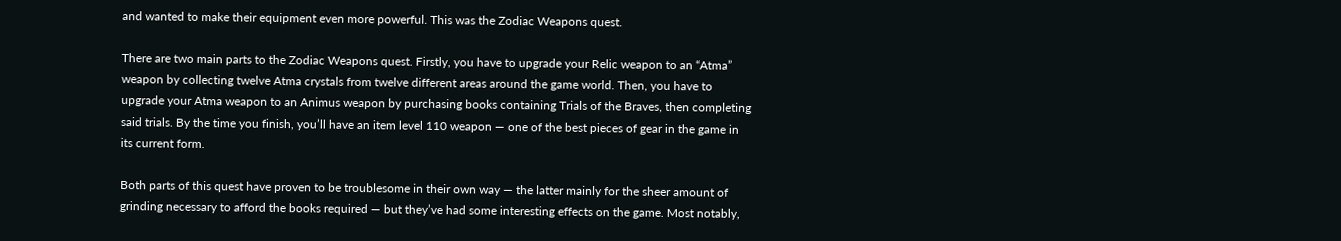and wanted to make their equipment even more powerful. This was the Zodiac Weapons quest.

There are two main parts to the Zodiac Weapons quest. Firstly, you have to upgrade your Relic weapon to an “Atma” weapon by collecting twelve Atma crystals from twelve different areas around the game world. Then, you have to upgrade your Atma weapon to an Animus weapon by purchasing books containing Trials of the Braves, then completing said trials. By the time you finish, you’ll have an item level 110 weapon — one of the best pieces of gear in the game in its current form.

Both parts of this quest have proven to be troublesome in their own way — the latter mainly for the sheer amount of grinding necessary to afford the books required — but they’ve had some interesting effects on the game. Most notably,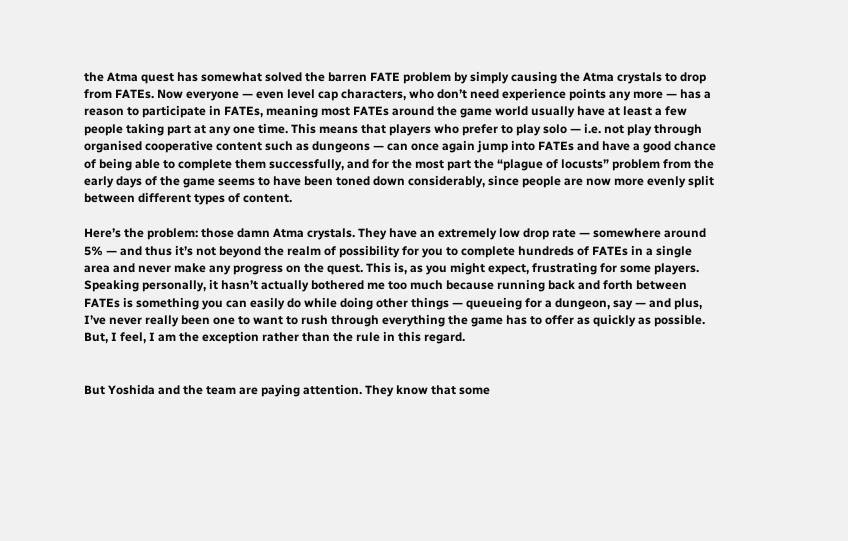the Atma quest has somewhat solved the barren FATE problem by simply causing the Atma crystals to drop from FATEs. Now everyone — even level cap characters, who don’t need experience points any more — has a reason to participate in FATEs, meaning most FATEs around the game world usually have at least a few people taking part at any one time. This means that players who prefer to play solo — i.e. not play through organised cooperative content such as dungeons — can once again jump into FATEs and have a good chance of being able to complete them successfully, and for the most part the “plague of locusts” problem from the early days of the game seems to have been toned down considerably, since people are now more evenly split between different types of content.

Here’s the problem: those damn Atma crystals. They have an extremely low drop rate — somewhere around 5% — and thus it’s not beyond the realm of possibility for you to complete hundreds of FATEs in a single area and never make any progress on the quest. This is, as you might expect, frustrating for some players. Speaking personally, it hasn’t actually bothered me too much because running back and forth between FATEs is something you can easily do while doing other things — queueing for a dungeon, say — and plus, I’ve never really been one to want to rush through everything the game has to offer as quickly as possible. But, I feel, I am the exception rather than the rule in this regard.


But Yoshida and the team are paying attention. They know that some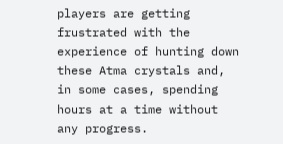players are getting frustrated with the experience of hunting down these Atma crystals and, in some cases, spending hours at a time without any progress.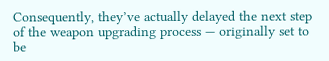Consequently, they’ve actually delayed the next step of the weapon upgrading process — originally set to be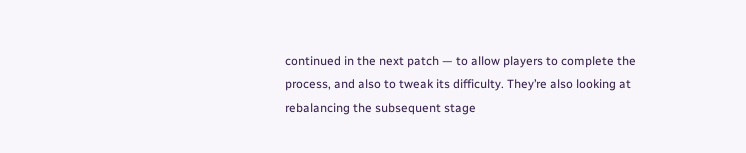continued in the next patch — to allow players to complete the process, and also to tweak its difficulty. They’re also looking at rebalancing the subsequent stage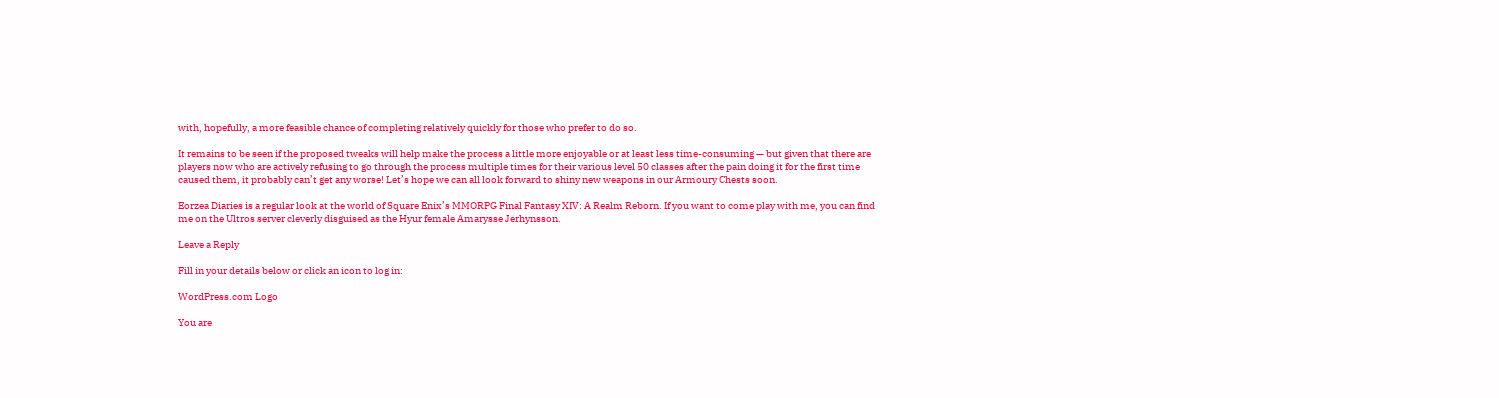with, hopefully, a more feasible chance of completing relatively quickly for those who prefer to do so.

It remains to be seen if the proposed tweaks will help make the process a little more enjoyable or at least less time-consuming — but given that there are players now who are actively refusing to go through the process multiple times for their various level 50 classes after the pain doing it for the first time caused them, it probably can’t get any worse! Let’s hope we can all look forward to shiny new weapons in our Armoury Chests soon.

Eorzea Diaries is a regular look at the world of Square Enix’s MMORPG Final Fantasy XIV: A Realm Reborn. If you want to come play with me, you can find me on the Ultros server cleverly disguised as the Hyur female Amarysse Jerhynsson.

Leave a Reply

Fill in your details below or click an icon to log in:

WordPress.com Logo

You are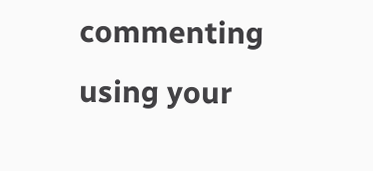commenting using your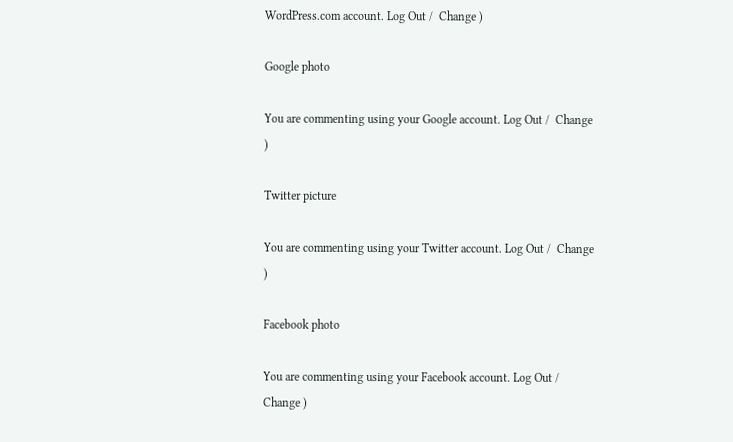WordPress.com account. Log Out /  Change )

Google photo

You are commenting using your Google account. Log Out /  Change )

Twitter picture

You are commenting using your Twitter account. Log Out /  Change )

Facebook photo

You are commenting using your Facebook account. Log Out /  Change )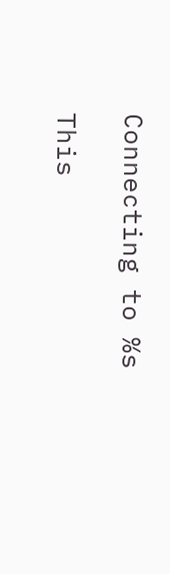Connecting to %s

This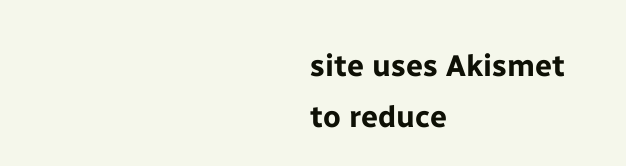site uses Akismet to reduce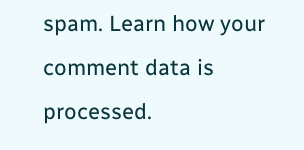spam. Learn how your comment data is processed.